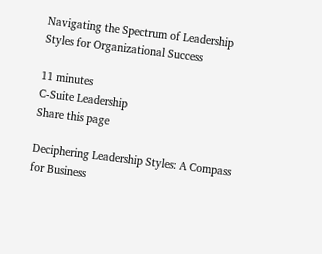Navigating the Spectrum of Leadership Styles for Organizational Success

11 minutes
C-Suite Leadership
Share this page

Deciphering Leadership Styles: A Compass for Business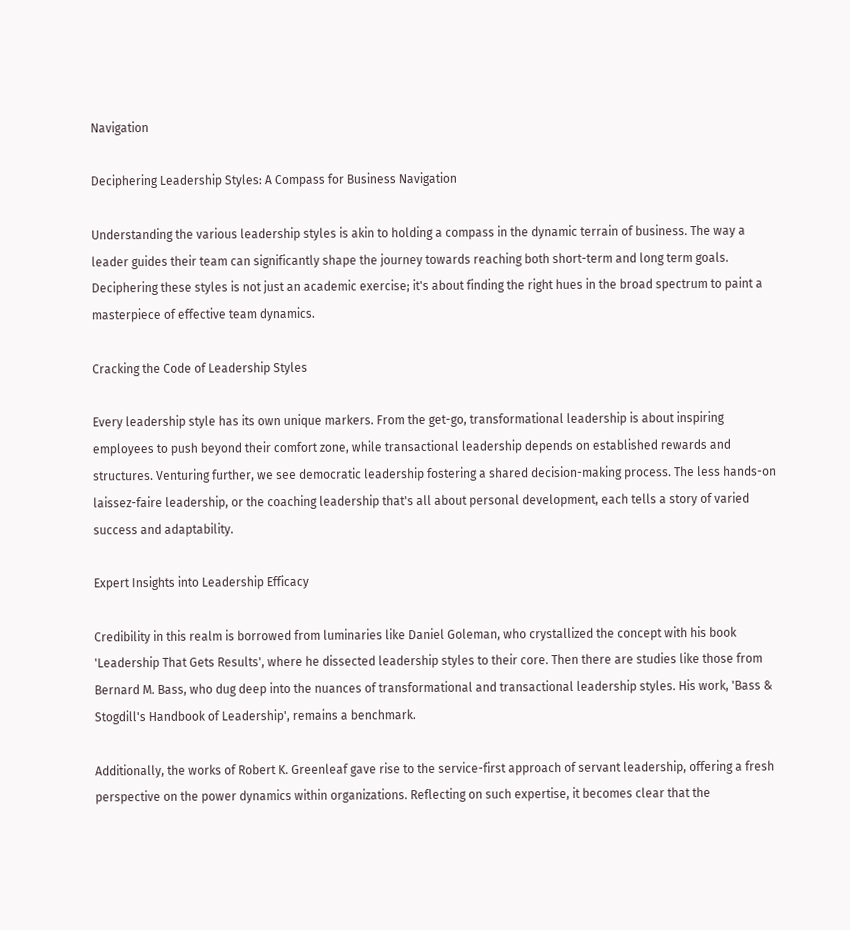Navigation

Deciphering Leadership Styles: A Compass for Business Navigation

Understanding the various leadership styles is akin to holding a compass in the dynamic terrain of business. The way a leader guides their team can significantly shape the journey towards reaching both short-term and long term goals. Deciphering these styles is not just an academic exercise; it's about finding the right hues in the broad spectrum to paint a masterpiece of effective team dynamics.

Cracking the Code of Leadership Styles

Every leadership style has its own unique markers. From the get-go, transformational leadership is about inspiring employees to push beyond their comfort zone, while transactional leadership depends on established rewards and structures. Venturing further, we see democratic leadership fostering a shared decision-making process. The less hands-on laissez-faire leadership, or the coaching leadership that's all about personal development, each tells a story of varied success and adaptability.

Expert Insights into Leadership Efficacy

Credibility in this realm is borrowed from luminaries like Daniel Goleman, who crystallized the concept with his book 'Leadership That Gets Results', where he dissected leadership styles to their core. Then there are studies like those from Bernard M. Bass, who dug deep into the nuances of transformational and transactional leadership styles. His work, 'Bass & Stogdill's Handbook of Leadership', remains a benchmark.

Additionally, the works of Robert K. Greenleaf gave rise to the service-first approach of servant leadership, offering a fresh perspective on the power dynamics within organizations. Reflecting on such expertise, it becomes clear that the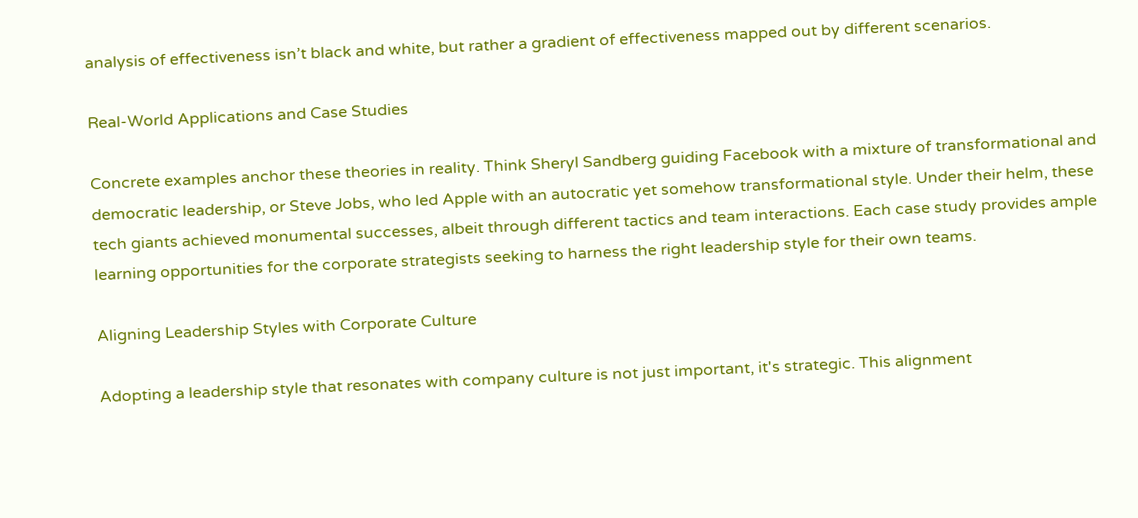analysis of effectiveness isn’t black and white, but rather a gradient of effectiveness mapped out by different scenarios.

Real-World Applications and Case Studies

Concrete examples anchor these theories in reality. Think Sheryl Sandberg guiding Facebook with a mixture of transformational and democratic leadership, or Steve Jobs, who led Apple with an autocratic yet somehow transformational style. Under their helm, these tech giants achieved monumental successes, albeit through different tactics and team interactions. Each case study provides ample learning opportunities for the corporate strategists seeking to harness the right leadership style for their own teams.

Aligning Leadership Styles with Corporate Culture

Adopting a leadership style that resonates with company culture is not just important, it's strategic. This alignment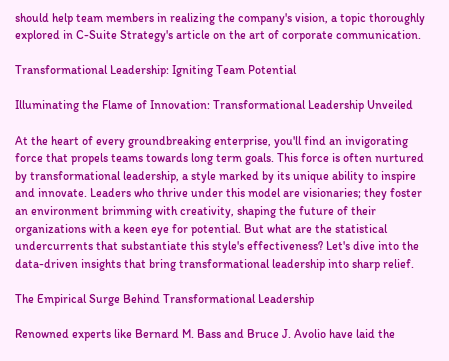should help team members in realizing the company's vision, a topic thoroughly explored in C-Suite Strategy's article on the art of corporate communication.

Transformational Leadership: Igniting Team Potential

Illuminating the Flame of Innovation: Transformational Leadership Unveiled

At the heart of every groundbreaking enterprise, you'll find an invigorating force that propels teams towards long term goals. This force is often nurtured by transformational leadership, a style marked by its unique ability to inspire and innovate. Leaders who thrive under this model are visionaries; they foster an environment brimming with creativity, shaping the future of their organizations with a keen eye for potential. But what are the statistical undercurrents that substantiate this style's effectiveness? Let's dive into the data-driven insights that bring transformational leadership into sharp relief.

The Empirical Surge Behind Transformational Leadership

Renowned experts like Bernard M. Bass and Bruce J. Avolio have laid the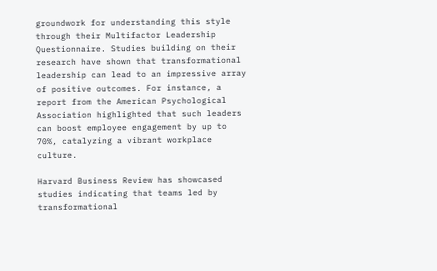groundwork for understanding this style through their Multifactor Leadership Questionnaire. Studies building on their research have shown that transformational leadership can lead to an impressive array of positive outcomes. For instance, a report from the American Psychological Association highlighted that such leaders can boost employee engagement by up to 70%, catalyzing a vibrant workplace culture.

Harvard Business Review has showcased studies indicating that teams led by transformational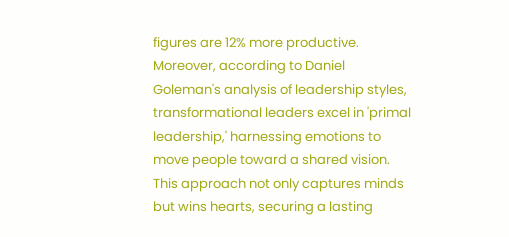figures are 12% more productive. Moreover, according to Daniel Goleman's analysis of leadership styles, transformational leaders excel in 'primal leadership,' harnessing emotions to move people toward a shared vision. This approach not only captures minds but wins hearts, securing a lasting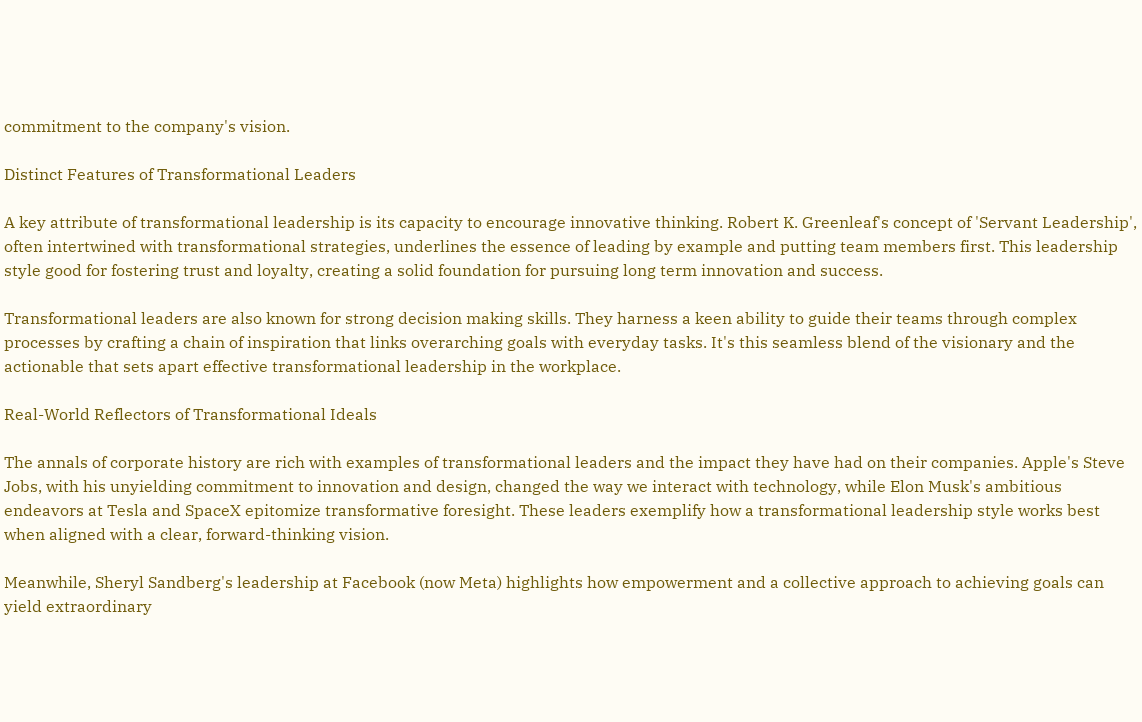commitment to the company's vision.

Distinct Features of Transformational Leaders

A key attribute of transformational leadership is its capacity to encourage innovative thinking. Robert K. Greenleaf's concept of 'Servant Leadership', often intertwined with transformational strategies, underlines the essence of leading by example and putting team members first. This leadership style good for fostering trust and loyalty, creating a solid foundation for pursuing long term innovation and success.

Transformational leaders are also known for strong decision making skills. They harness a keen ability to guide their teams through complex processes by crafting a chain of inspiration that links overarching goals with everyday tasks. It's this seamless blend of the visionary and the actionable that sets apart effective transformational leadership in the workplace.

Real-World Reflectors of Transformational Ideals

The annals of corporate history are rich with examples of transformational leaders and the impact they have had on their companies. Apple's Steve Jobs, with his unyielding commitment to innovation and design, changed the way we interact with technology, while Elon Musk's ambitious endeavors at Tesla and SpaceX epitomize transformative foresight. These leaders exemplify how a transformational leadership style works best when aligned with a clear, forward-thinking vision.

Meanwhile, Sheryl Sandberg's leadership at Facebook (now Meta) highlights how empowerment and a collective approach to achieving goals can yield extraordinary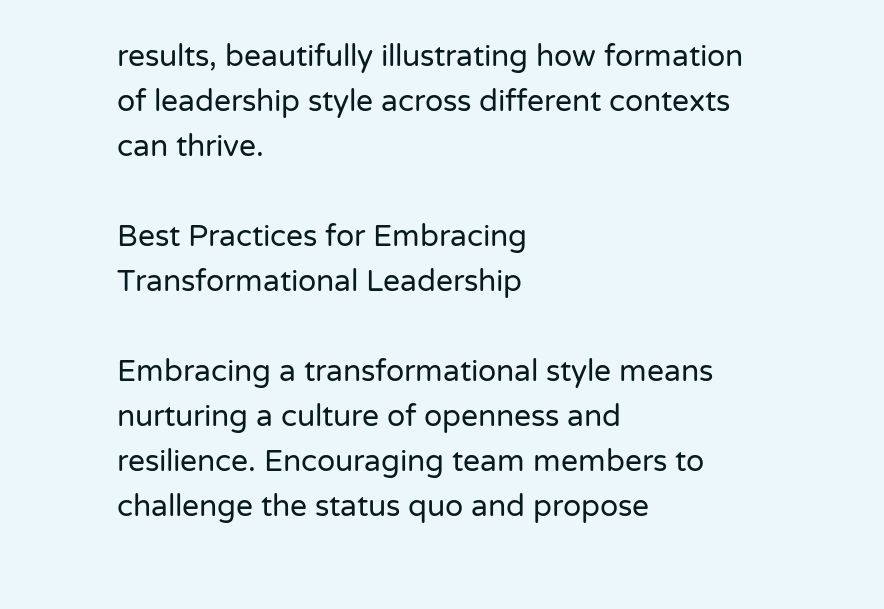results, beautifully illustrating how formation of leadership style across different contexts can thrive.

Best Practices for Embracing Transformational Leadership

Embracing a transformational style means nurturing a culture of openness and resilience. Encouraging team members to challenge the status quo and propose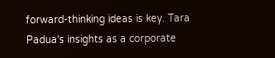forward-thinking ideas is key. Tara Padua's insights as a corporate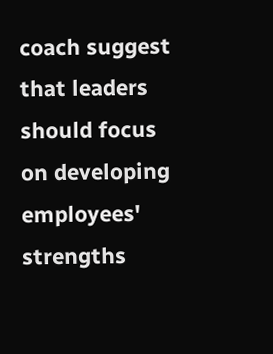coach suggest that leaders should focus on developing employees' strengths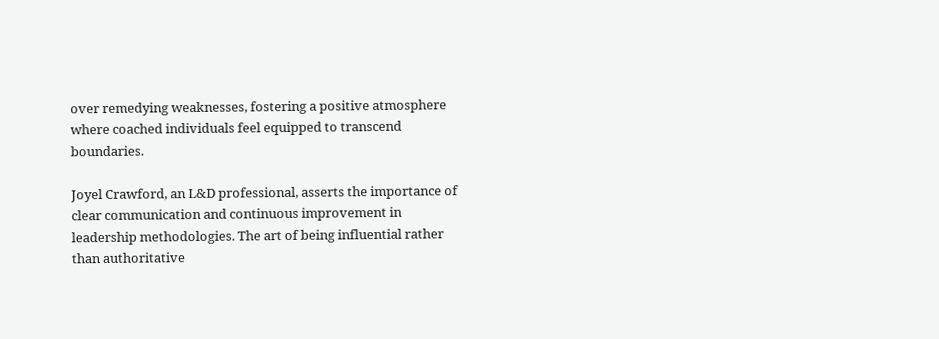over remedying weaknesses, fostering a positive atmosphere where coached individuals feel equipped to transcend boundaries.

Joyel Crawford, an L&D professional, asserts the importance of clear communication and continuous improvement in leadership methodologies. The art of being influential rather than authoritative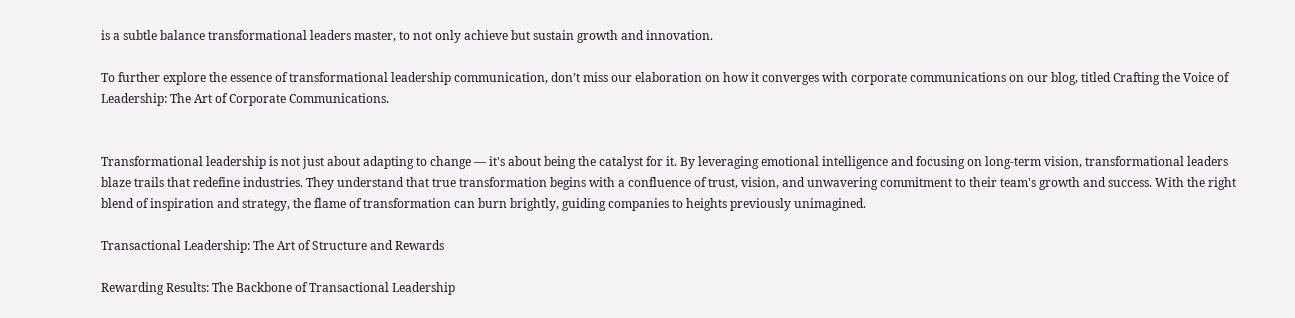is a subtle balance transformational leaders master, to not only achieve but sustain growth and innovation.

To further explore the essence of transformational leadership communication, don’t miss our elaboration on how it converges with corporate communications on our blog, titled Crafting the Voice of Leadership: The Art of Corporate Communications.


Transformational leadership is not just about adapting to change — it's about being the catalyst for it. By leveraging emotional intelligence and focusing on long-term vision, transformational leaders blaze trails that redefine industries. They understand that true transformation begins with a confluence of trust, vision, and unwavering commitment to their team's growth and success. With the right blend of inspiration and strategy, the flame of transformation can burn brightly, guiding companies to heights previously unimagined.

Transactional Leadership: The Art of Structure and Rewards

Rewarding Results: The Backbone of Transactional Leadership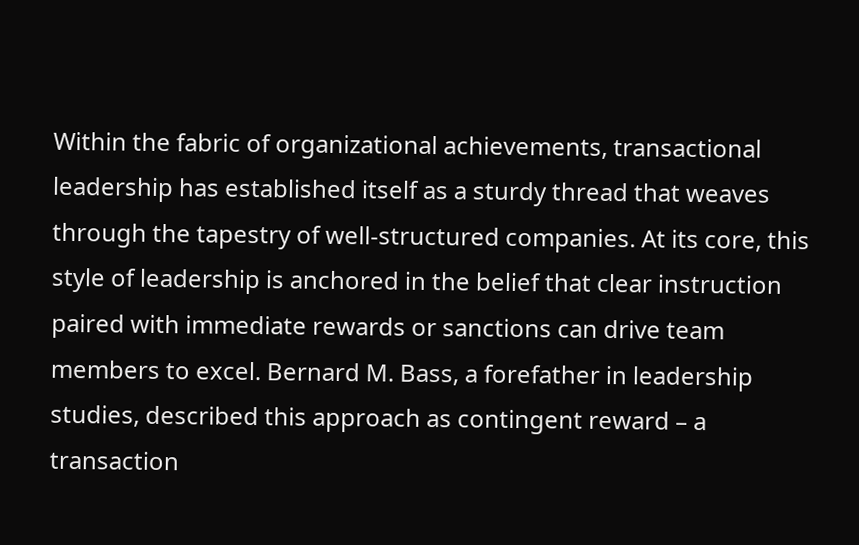Within the fabric of organizational achievements, transactional leadership has established itself as a sturdy thread that weaves through the tapestry of well-structured companies. At its core, this style of leadership is anchored in the belief that clear instruction paired with immediate rewards or sanctions can drive team members to excel. Bernard M. Bass, a forefather in leadership studies, described this approach as contingent reward – a transaction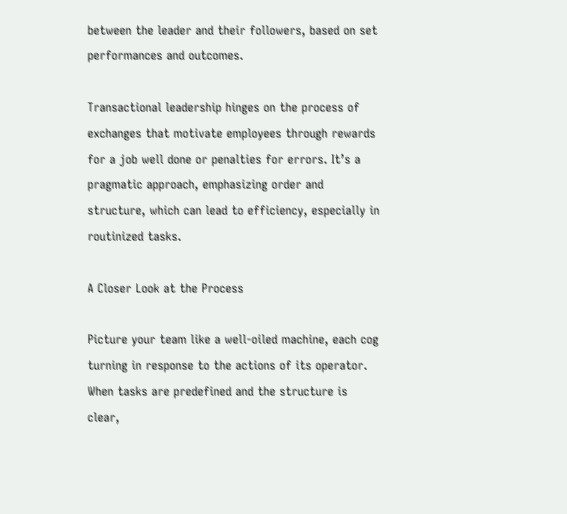between the leader and their followers, based on set performances and outcomes.

Transactional leadership hinges on the process of exchanges that motivate employees through rewards for a job well done or penalties for errors. It’s a pragmatic approach, emphasizing order and structure, which can lead to efficiency, especially in routinized tasks.

A Closer Look at the Process

Picture your team like a well-oiled machine, each cog turning in response to the actions of its operator. When tasks are predefined and the structure is clear,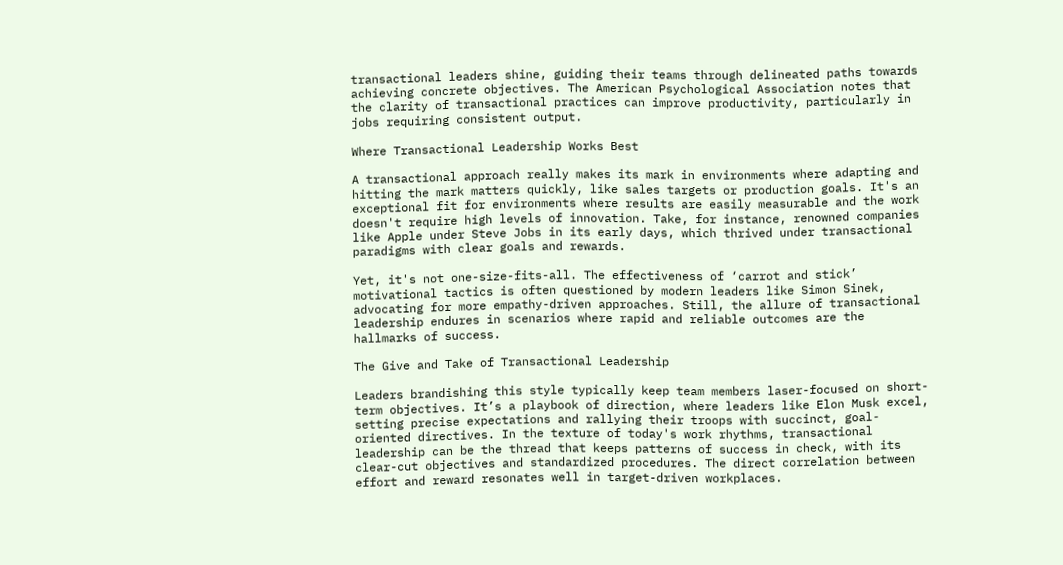transactional leaders shine, guiding their teams through delineated paths towards achieving concrete objectives. The American Psychological Association notes that the clarity of transactional practices can improve productivity, particularly in jobs requiring consistent output.

Where Transactional Leadership Works Best

A transactional approach really makes its mark in environments where adapting and hitting the mark matters quickly, like sales targets or production goals. It's an exceptional fit for environments where results are easily measurable and the work doesn't require high levels of innovation. Take, for instance, renowned companies like Apple under Steve Jobs in its early days, which thrived under transactional paradigms with clear goals and rewards.

Yet, it's not one-size-fits-all. The effectiveness of ‘carrot and stick’ motivational tactics is often questioned by modern leaders like Simon Sinek, advocating for more empathy-driven approaches. Still, the allure of transactional leadership endures in scenarios where rapid and reliable outcomes are the hallmarks of success.

The Give and Take of Transactional Leadership

Leaders brandishing this style typically keep team members laser-focused on short-term objectives. It’s a playbook of direction, where leaders like Elon Musk excel, setting precise expectations and rallying their troops with succinct, goal-oriented directives. In the texture of today's work rhythms, transactional leadership can be the thread that keeps patterns of success in check, with its clear-cut objectives and standardized procedures. The direct correlation between effort and reward resonates well in target-driven workplaces.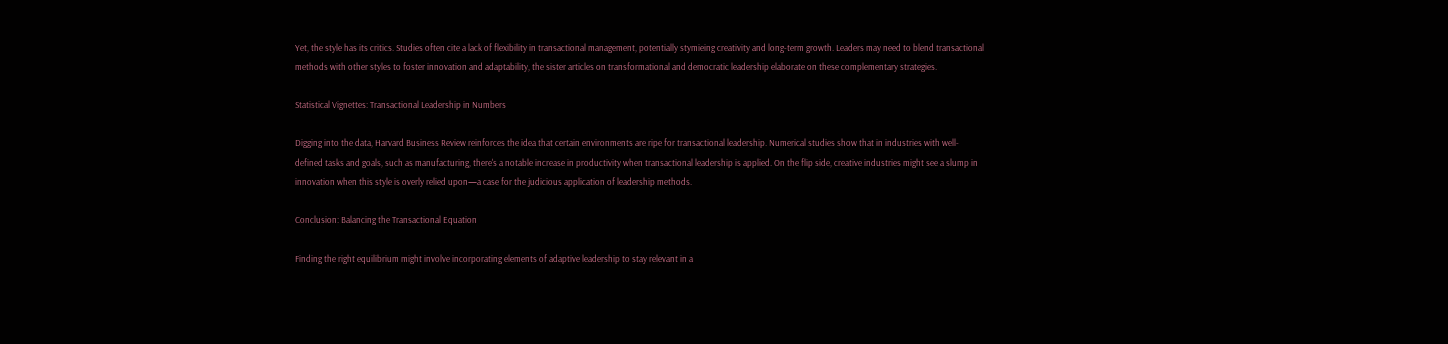Yet, the style has its critics. Studies often cite a lack of flexibility in transactional management, potentially stymieing creativity and long-term growth. Leaders may need to blend transactional methods with other styles to foster innovation and adaptability, the sister articles on transformational and democratic leadership elaborate on these complementary strategies.

Statistical Vignettes: Transactional Leadership in Numbers

Digging into the data, Harvard Business Review reinforces the idea that certain environments are ripe for transactional leadership. Numerical studies show that in industries with well-defined tasks and goals, such as manufacturing, there's a notable increase in productivity when transactional leadership is applied. On the flip side, creative industries might see a slump in innovation when this style is overly relied upon—a case for the judicious application of leadership methods.

Conclusion: Balancing the Transactional Equation

Finding the right equilibrium might involve incorporating elements of adaptive leadership to stay relevant in a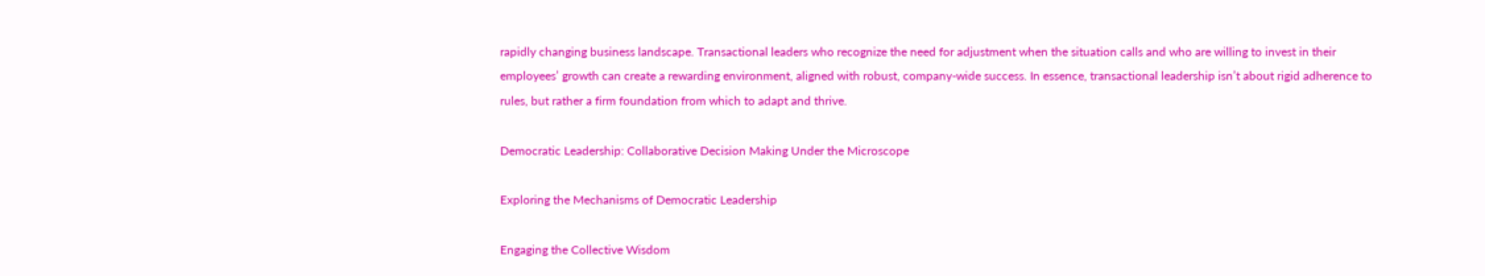rapidly changing business landscape. Transactional leaders who recognize the need for adjustment when the situation calls and who are willing to invest in their employees’ growth can create a rewarding environment, aligned with robust, company-wide success. In essence, transactional leadership isn’t about rigid adherence to rules, but rather a firm foundation from which to adapt and thrive.

Democratic Leadership: Collaborative Decision Making Under the Microscope

Exploring the Mechanisms of Democratic Leadership

Engaging the Collective Wisdom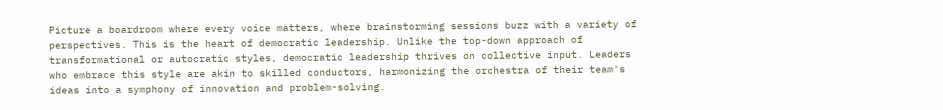Picture a boardroom where every voice matters, where brainstorming sessions buzz with a variety of perspectives. This is the heart of democratic leadership. Unlike the top-down approach of transformational or autocratic styles, democratic leadership thrives on collective input. Leaders who embrace this style are akin to skilled conductors, harmonizing the orchestra of their team's ideas into a symphony of innovation and problem-solving.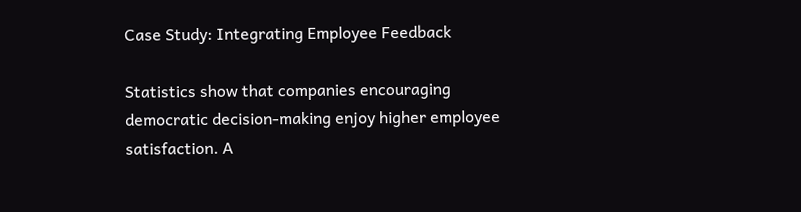Case Study: Integrating Employee Feedback

Statistics show that companies encouraging democratic decision-making enjoy higher employee satisfaction. A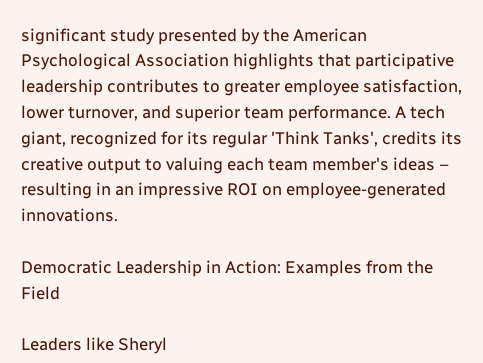significant study presented by the American Psychological Association highlights that participative leadership contributes to greater employee satisfaction, lower turnover, and superior team performance. A tech giant, recognized for its regular 'Think Tanks', credits its creative output to valuing each team member's ideas – resulting in an impressive ROI on employee-generated innovations.

Democratic Leadership in Action: Examples from the Field

Leaders like Sheryl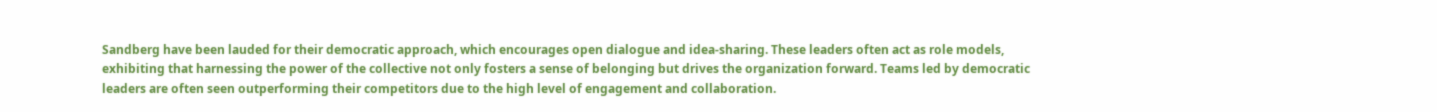Sandberg have been lauded for their democratic approach, which encourages open dialogue and idea-sharing. These leaders often act as role models, exhibiting that harnessing the power of the collective not only fosters a sense of belonging but drives the organization forward. Teams led by democratic leaders are often seen outperforming their competitors due to the high level of engagement and collaboration.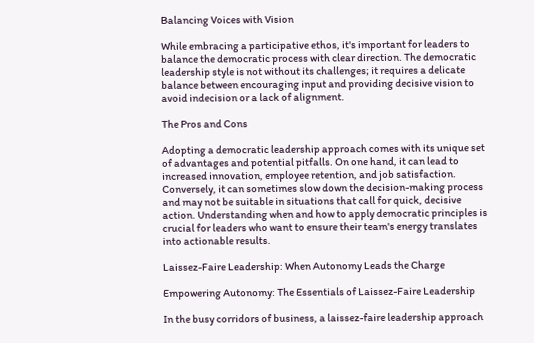Balancing Voices with Vision

While embracing a participative ethos, it's important for leaders to balance the democratic process with clear direction. The democratic leadership style is not without its challenges; it requires a delicate balance between encouraging input and providing decisive vision to avoid indecision or a lack of alignment.

The Pros and Cons

Adopting a democratic leadership approach comes with its unique set of advantages and potential pitfalls. On one hand, it can lead to increased innovation, employee retention, and job satisfaction. Conversely, it can sometimes slow down the decision-making process and may not be suitable in situations that call for quick, decisive action. Understanding when and how to apply democratic principles is crucial for leaders who want to ensure their team's energy translates into actionable results.

Laissez-Faire Leadership: When Autonomy Leads the Charge

Empowering Autonomy: The Essentials of Laissez-Faire Leadership

In the busy corridors of business, a laissez-faire leadership approach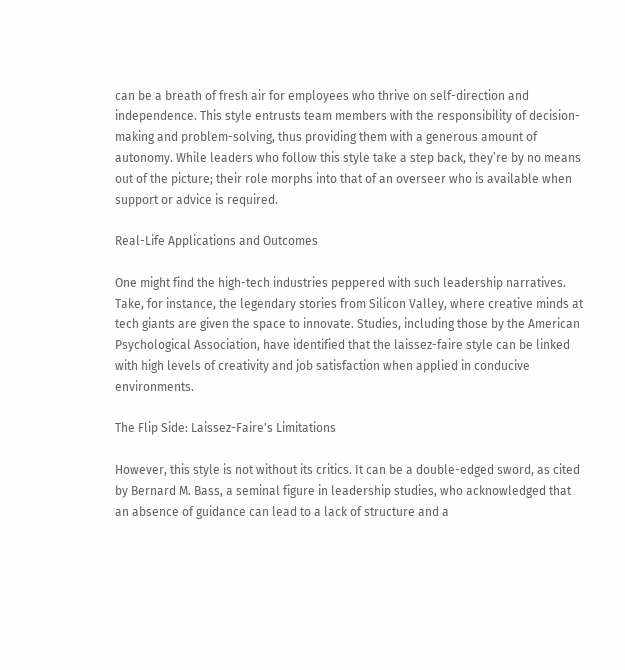can be a breath of fresh air for employees who thrive on self-direction and independence. This style entrusts team members with the responsibility of decision-making and problem-solving, thus providing them with a generous amount of autonomy. While leaders who follow this style take a step back, they’re by no means out of the picture; their role morphs into that of an overseer who is available when support or advice is required.

Real-Life Applications and Outcomes

One might find the high-tech industries peppered with such leadership narratives. Take, for instance, the legendary stories from Silicon Valley, where creative minds at tech giants are given the space to innovate. Studies, including those by the American Psychological Association, have identified that the laissez-faire style can be linked with high levels of creativity and job satisfaction when applied in conducive environments.

The Flip Side: Laissez-Faire's Limitations

However, this style is not without its critics. It can be a double-edged sword, as cited by Bernard M. Bass, a seminal figure in leadership studies, who acknowledged that an absence of guidance can lead to a lack of structure and a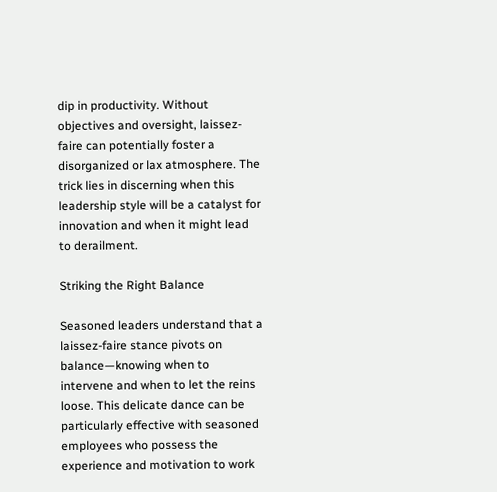dip in productivity. Without objectives and oversight, laissez-faire can potentially foster a disorganized or lax atmosphere. The trick lies in discerning when this leadership style will be a catalyst for innovation and when it might lead to derailment.

Striking the Right Balance

Seasoned leaders understand that a laissez-faire stance pivots on balance—knowing when to intervene and when to let the reins loose. This delicate dance can be particularly effective with seasoned employees who possess the experience and motivation to work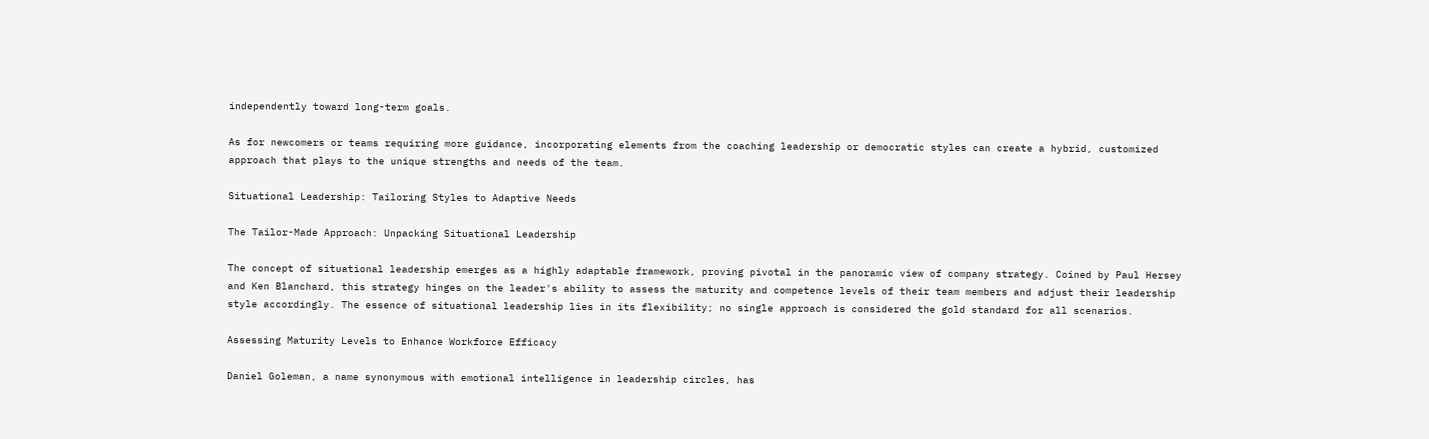independently toward long-term goals.

As for newcomers or teams requiring more guidance, incorporating elements from the coaching leadership or democratic styles can create a hybrid, customized approach that plays to the unique strengths and needs of the team.

Situational Leadership: Tailoring Styles to Adaptive Needs

The Tailor-Made Approach: Unpacking Situational Leadership

The concept of situational leadership emerges as a highly adaptable framework, proving pivotal in the panoramic view of company strategy. Coined by Paul Hersey and Ken Blanchard, this strategy hinges on the leader's ability to assess the maturity and competence levels of their team members and adjust their leadership style accordingly. The essence of situational leadership lies in its flexibility; no single approach is considered the gold standard for all scenarios.

Assessing Maturity Levels to Enhance Workforce Efficacy

Daniel Goleman, a name synonymous with emotional intelligence in leadership circles, has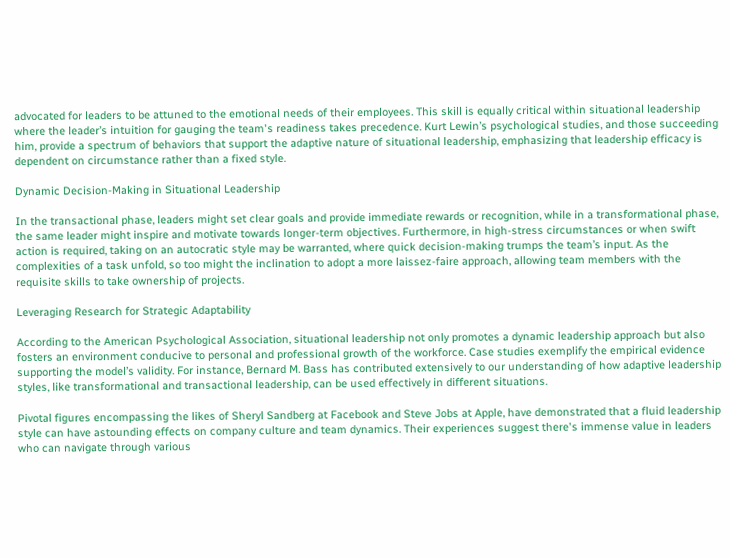advocated for leaders to be attuned to the emotional needs of their employees. This skill is equally critical within situational leadership where the leader’s intuition for gauging the team's readiness takes precedence. Kurt Lewin’s psychological studies, and those succeeding him, provide a spectrum of behaviors that support the adaptive nature of situational leadership, emphasizing that leadership efficacy is dependent on circumstance rather than a fixed style.

Dynamic Decision-Making in Situational Leadership

In the transactional phase, leaders might set clear goals and provide immediate rewards or recognition, while in a transformational phase, the same leader might inspire and motivate towards longer-term objectives. Furthermore, in high-stress circumstances or when swift action is required, taking on an autocratic style may be warranted, where quick decision-making trumps the team’s input. As the complexities of a task unfold, so too might the inclination to adopt a more laissez-faire approach, allowing team members with the requisite skills to take ownership of projects.

Leveraging Research for Strategic Adaptability

According to the American Psychological Association, situational leadership not only promotes a dynamic leadership approach but also fosters an environment conducive to personal and professional growth of the workforce. Case studies exemplify the empirical evidence supporting the model’s validity. For instance, Bernard M. Bass has contributed extensively to our understanding of how adaptive leadership styles, like transformational and transactional leadership, can be used effectively in different situations.

Pivotal figures encompassing the likes of Sheryl Sandberg at Facebook and Steve Jobs at Apple, have demonstrated that a fluid leadership style can have astounding effects on company culture and team dynamics. Their experiences suggest there's immense value in leaders who can navigate through various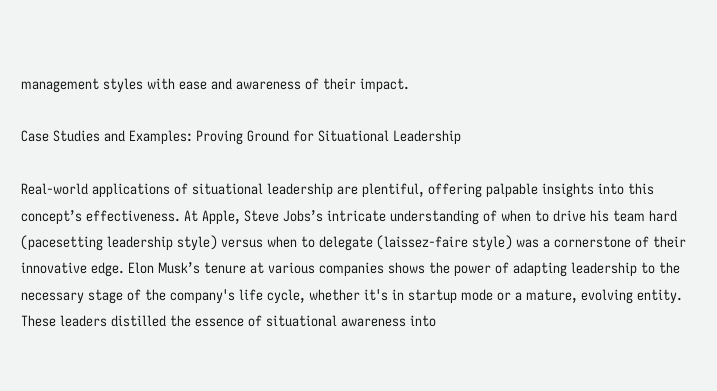management styles with ease and awareness of their impact.

Case Studies and Examples: Proving Ground for Situational Leadership

Real-world applications of situational leadership are plentiful, offering palpable insights into this concept’s effectiveness. At Apple, Steve Jobs’s intricate understanding of when to drive his team hard (pacesetting leadership style) versus when to delegate (laissez-faire style) was a cornerstone of their innovative edge. Elon Musk’s tenure at various companies shows the power of adapting leadership to the necessary stage of the company's life cycle, whether it's in startup mode or a mature, evolving entity. These leaders distilled the essence of situational awareness into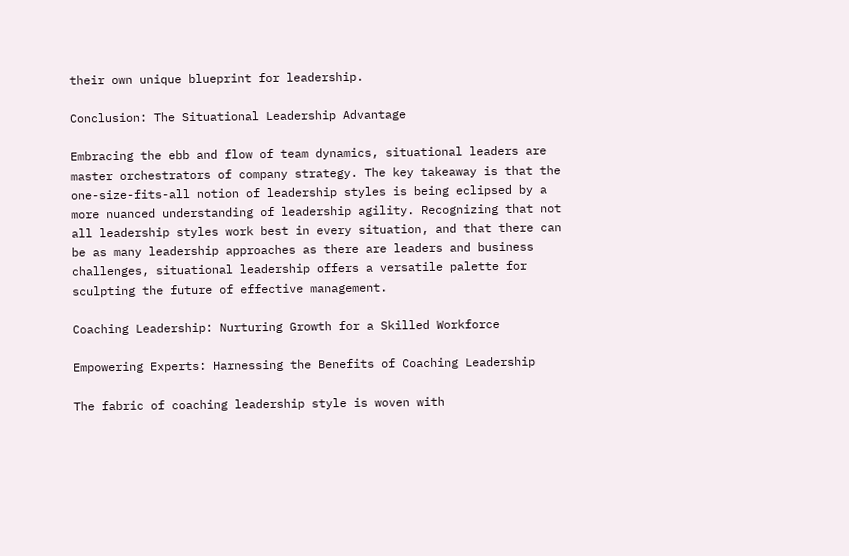their own unique blueprint for leadership.

Conclusion: The Situational Leadership Advantage

Embracing the ebb and flow of team dynamics, situational leaders are master orchestrators of company strategy. The key takeaway is that the one-size-fits-all notion of leadership styles is being eclipsed by a more nuanced understanding of leadership agility. Recognizing that not all leadership styles work best in every situation, and that there can be as many leadership approaches as there are leaders and business challenges, situational leadership offers a versatile palette for sculpting the future of effective management.

Coaching Leadership: Nurturing Growth for a Skilled Workforce

Empowering Experts: Harnessing the Benefits of Coaching Leadership

The fabric of coaching leadership style is woven with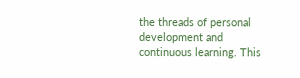the threads of personal development and continuous learning. This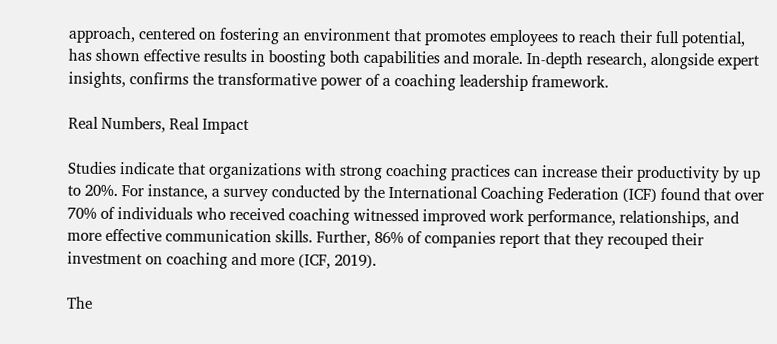approach, centered on fostering an environment that promotes employees to reach their full potential, has shown effective results in boosting both capabilities and morale. In-depth research, alongside expert insights, confirms the transformative power of a coaching leadership framework.

Real Numbers, Real Impact

Studies indicate that organizations with strong coaching practices can increase their productivity by up to 20%. For instance, a survey conducted by the International Coaching Federation (ICF) found that over 70% of individuals who received coaching witnessed improved work performance, relationships, and more effective communication skills. Further, 86% of companies report that they recouped their investment on coaching and more (ICF, 2019).

The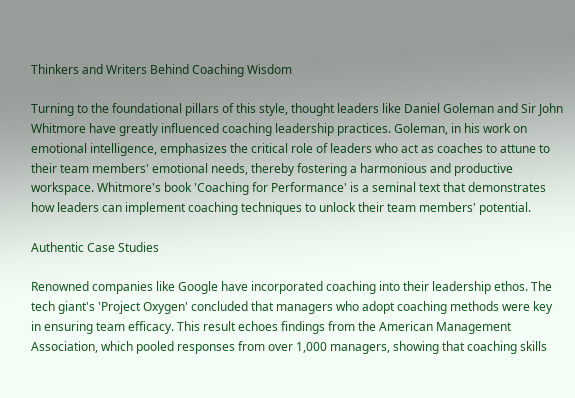Thinkers and Writers Behind Coaching Wisdom

Turning to the foundational pillars of this style, thought leaders like Daniel Goleman and Sir John Whitmore have greatly influenced coaching leadership practices. Goleman, in his work on emotional intelligence, emphasizes the critical role of leaders who act as coaches to attune to their team members' emotional needs, thereby fostering a harmonious and productive workspace. Whitmore's book 'Coaching for Performance' is a seminal text that demonstrates how leaders can implement coaching techniques to unlock their team members' potential.

Authentic Case Studies

Renowned companies like Google have incorporated coaching into their leadership ethos. The tech giant's 'Project Oxygen' concluded that managers who adopt coaching methods were key in ensuring team efficacy. This result echoes findings from the American Management Association, which pooled responses from over 1,000 managers, showing that coaching skills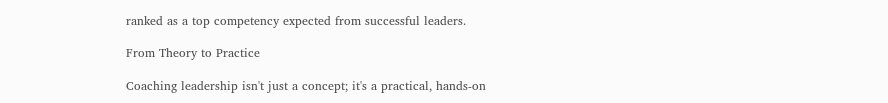ranked as a top competency expected from successful leaders.

From Theory to Practice

Coaching leadership isn't just a concept; it's a practical, hands-on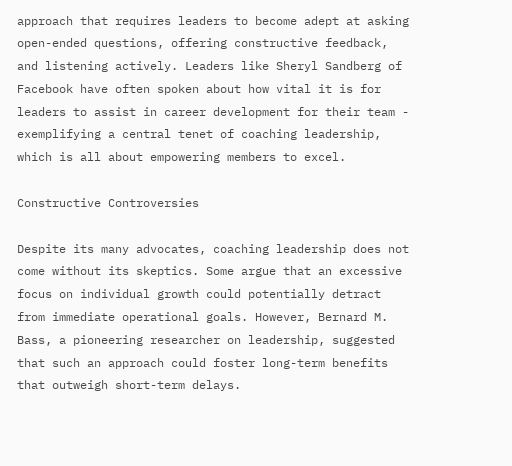approach that requires leaders to become adept at asking open-ended questions, offering constructive feedback, and listening actively. Leaders like Sheryl Sandberg of Facebook have often spoken about how vital it is for leaders to assist in career development for their team - exemplifying a central tenet of coaching leadership, which is all about empowering members to excel.

Constructive Controversies

Despite its many advocates, coaching leadership does not come without its skeptics. Some argue that an excessive focus on individual growth could potentially detract from immediate operational goals. However, Bernard M. Bass, a pioneering researcher on leadership, suggested that such an approach could foster long-term benefits that outweigh short-term delays.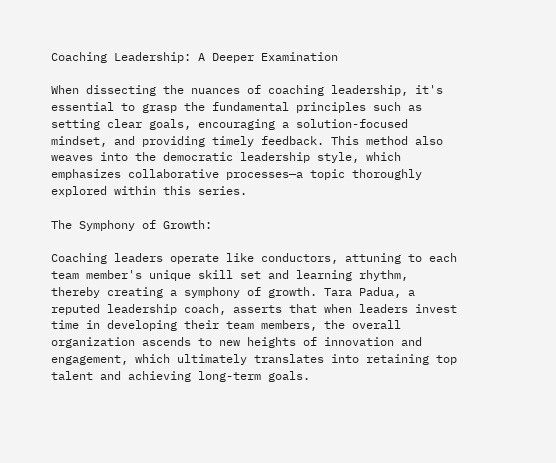Coaching Leadership: A Deeper Examination

When dissecting the nuances of coaching leadership, it's essential to grasp the fundamental principles such as setting clear goals, encouraging a solution-focused mindset, and providing timely feedback. This method also weaves into the democratic leadership style, which emphasizes collaborative processes—a topic thoroughly explored within this series.

The Symphony of Growth:

Coaching leaders operate like conductors, attuning to each team member's unique skill set and learning rhythm, thereby creating a symphony of growth. Tara Padua, a reputed leadership coach, asserts that when leaders invest time in developing their team members, the overall organization ascends to new heights of innovation and engagement, which ultimately translates into retaining top talent and achieving long-term goals.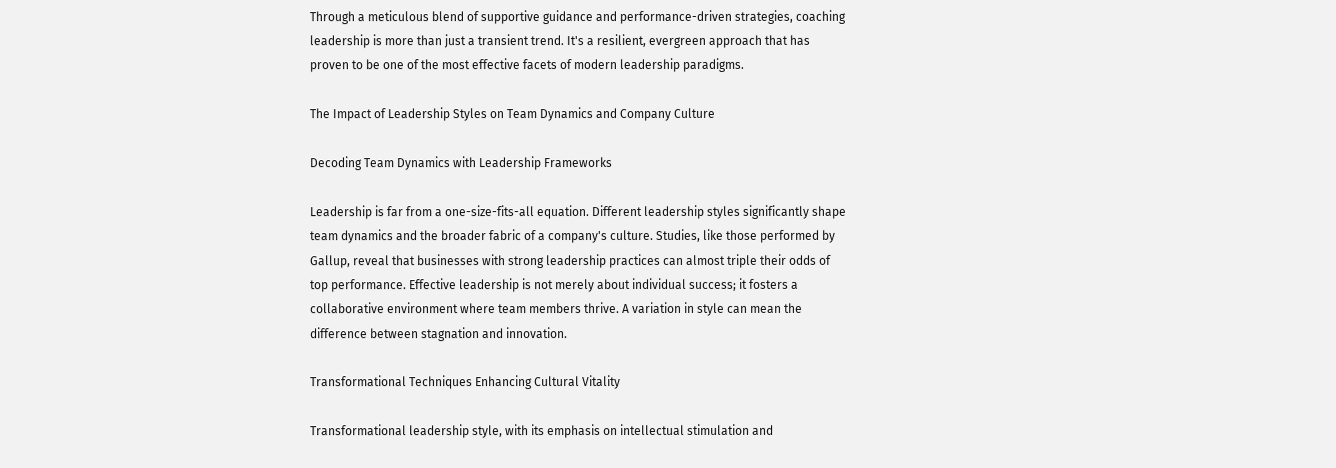Through a meticulous blend of supportive guidance and performance-driven strategies, coaching leadership is more than just a transient trend. It's a resilient, evergreen approach that has proven to be one of the most effective facets of modern leadership paradigms.

The Impact of Leadership Styles on Team Dynamics and Company Culture

Decoding Team Dynamics with Leadership Frameworks

Leadership is far from a one-size-fits-all equation. Different leadership styles significantly shape team dynamics and the broader fabric of a company's culture. Studies, like those performed by Gallup, reveal that businesses with strong leadership practices can almost triple their odds of top performance. Effective leadership is not merely about individual success; it fosters a collaborative environment where team members thrive. A variation in style can mean the difference between stagnation and innovation.

Transformational Techniques Enhancing Cultural Vitality

Transformational leadership style, with its emphasis on intellectual stimulation and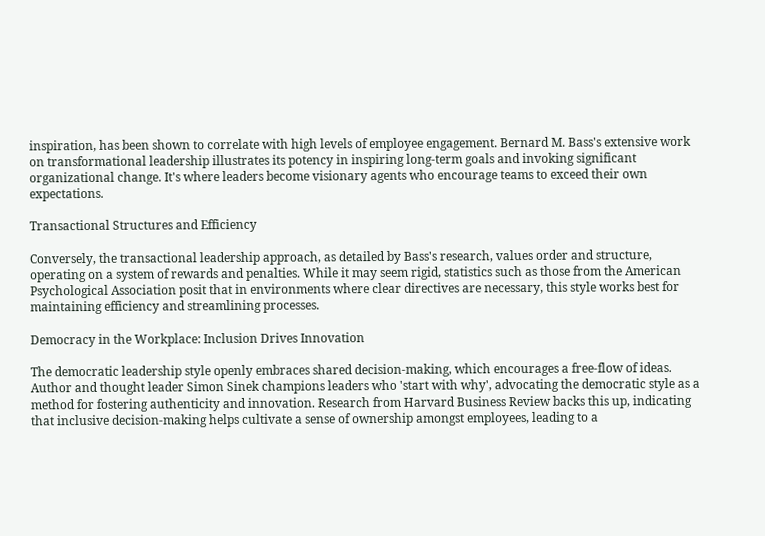inspiration, has been shown to correlate with high levels of employee engagement. Bernard M. Bass's extensive work on transformational leadership illustrates its potency in inspiring long-term goals and invoking significant organizational change. It's where leaders become visionary agents who encourage teams to exceed their own expectations.

Transactional Structures and Efficiency

Conversely, the transactional leadership approach, as detailed by Bass's research, values order and structure, operating on a system of rewards and penalties. While it may seem rigid, statistics such as those from the American Psychological Association posit that in environments where clear directives are necessary, this style works best for maintaining efficiency and streamlining processes.

Democracy in the Workplace: Inclusion Drives Innovation

The democratic leadership style openly embraces shared decision-making, which encourages a free-flow of ideas. Author and thought leader Simon Sinek champions leaders who 'start with why', advocating the democratic style as a method for fostering authenticity and innovation. Research from Harvard Business Review backs this up, indicating that inclusive decision-making helps cultivate a sense of ownership amongst employees, leading to a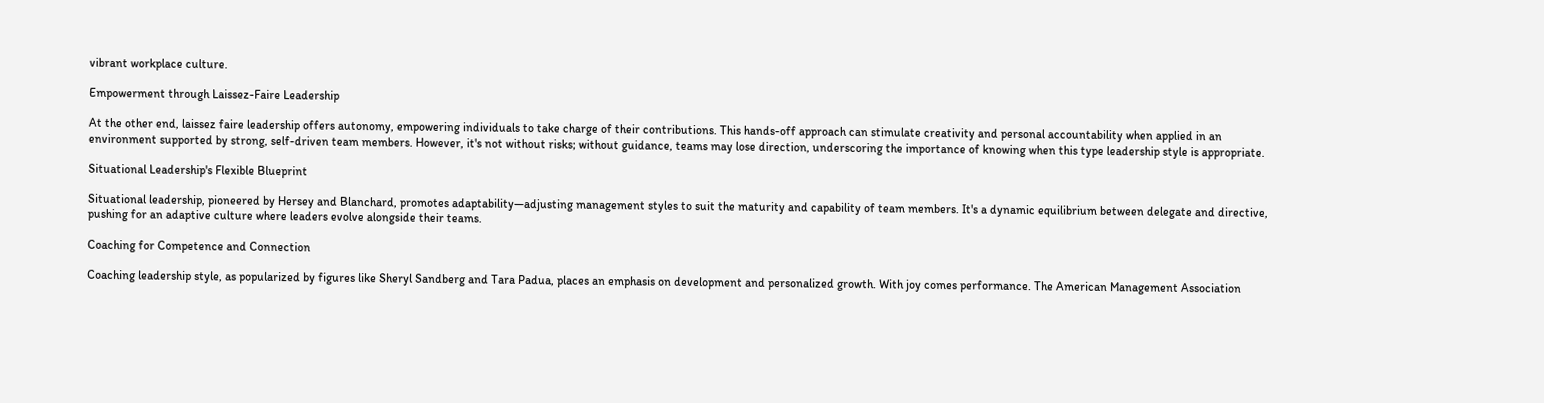vibrant workplace culture.

Empowerment through Laissez-Faire Leadership

At the other end, laissez faire leadership offers autonomy, empowering individuals to take charge of their contributions. This hands-off approach can stimulate creativity and personal accountability when applied in an environment supported by strong, self-driven team members. However, it's not without risks; without guidance, teams may lose direction, underscoring the importance of knowing when this type leadership style is appropriate.

Situational Leadership's Flexible Blueprint

Situational leadership, pioneered by Hersey and Blanchard, promotes adaptability—adjusting management styles to suit the maturity and capability of team members. It's a dynamic equilibrium between delegate and directive, pushing for an adaptive culture where leaders evolve alongside their teams.

Coaching for Competence and Connection

Coaching leadership style, as popularized by figures like Sheryl Sandberg and Tara Padua, places an emphasis on development and personalized growth. With joy comes performance. The American Management Association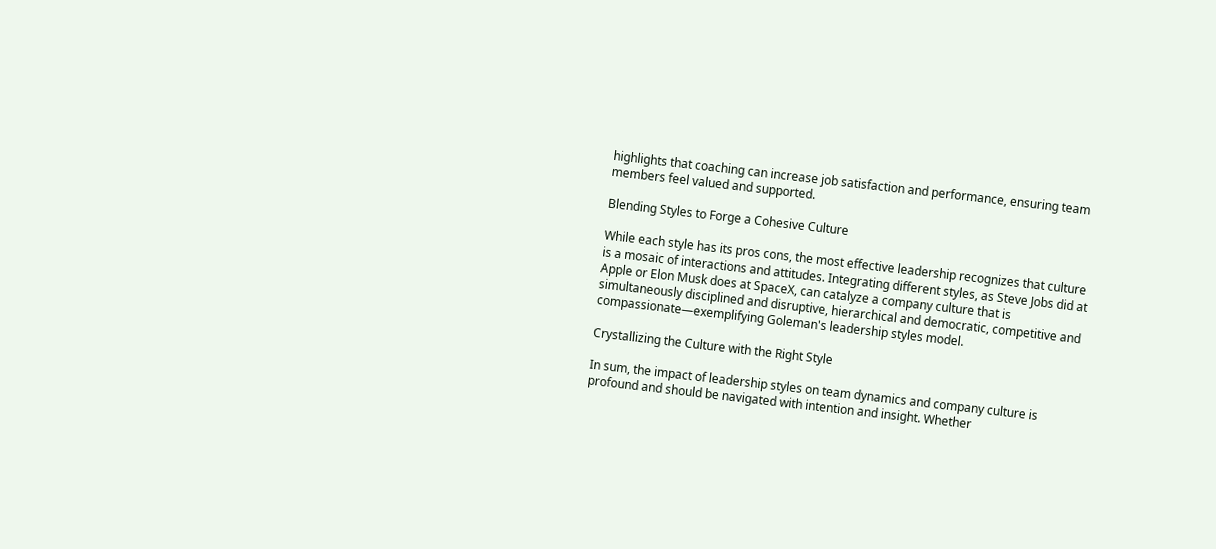highlights that coaching can increase job satisfaction and performance, ensuring team members feel valued and supported.

Blending Styles to Forge a Cohesive Culture

While each style has its pros cons, the most effective leadership recognizes that culture is a mosaic of interactions and attitudes. Integrating different styles, as Steve Jobs did at Apple or Elon Musk does at SpaceX, can catalyze a company culture that is simultaneously disciplined and disruptive, hierarchical and democratic, competitive and compassionate—exemplifying Goleman's leadership styles model.

Crystallizing the Culture with the Right Style

In sum, the impact of leadership styles on team dynamics and company culture is profound and should be navigated with intention and insight. Whether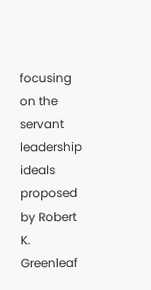focusing on the servant leadership ideals proposed by Robert K. Greenleaf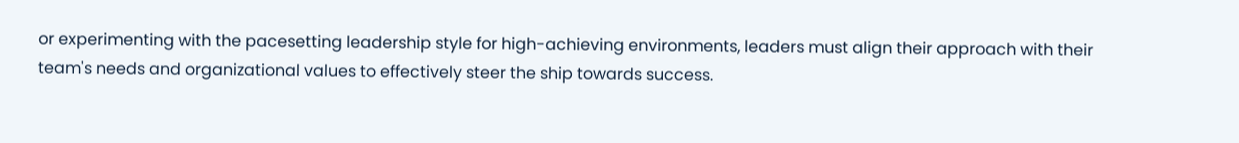or experimenting with the pacesetting leadership style for high-achieving environments, leaders must align their approach with their team's needs and organizational values to effectively steer the ship towards success.